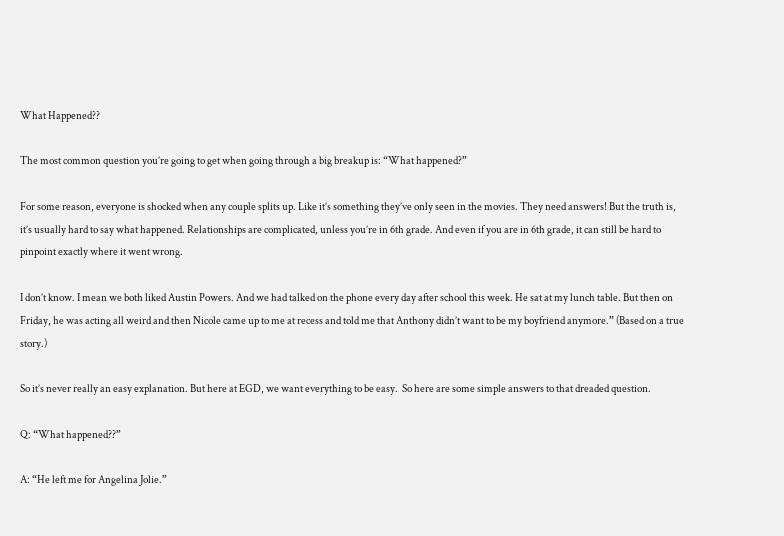What Happened??

The most common question you’re going to get when going through a big breakup is: “What happened?”

For some reason, everyone is shocked when any couple splits up. Like it’s something they’ve only seen in the movies. They need answers! But the truth is, it’s usually hard to say what happened. Relationships are complicated, unless you’re in 6th grade. And even if you are in 6th grade, it can still be hard to pinpoint exactly where it went wrong.

I don’t know. I mean we both liked Austin Powers. And we had talked on the phone every day after school this week. He sat at my lunch table. But then on Friday, he was acting all weird and then Nicole came up to me at recess and told me that Anthony didn’t want to be my boyfriend anymore.” (Based on a true story.)

So it’s never really an easy explanation. But here at EGD, we want everything to be easy.  So here are some simple answers to that dreaded question.

Q: “What happened??”

A: “He left me for Angelina Jolie.”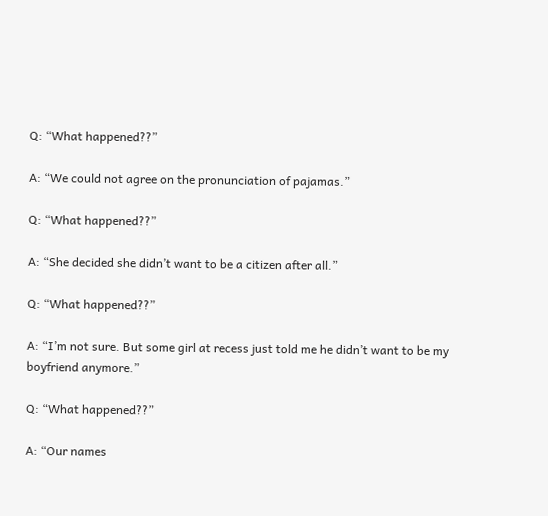Q: “What happened??”

A: “We could not agree on the pronunciation of pajamas.”

Q: “What happened??”

A: “She decided she didn’t want to be a citizen after all.”

Q: “What happened??”

A: “I’m not sure. But some girl at recess just told me he didn’t want to be my boyfriend anymore.”

Q: “What happened??”

A: “Our names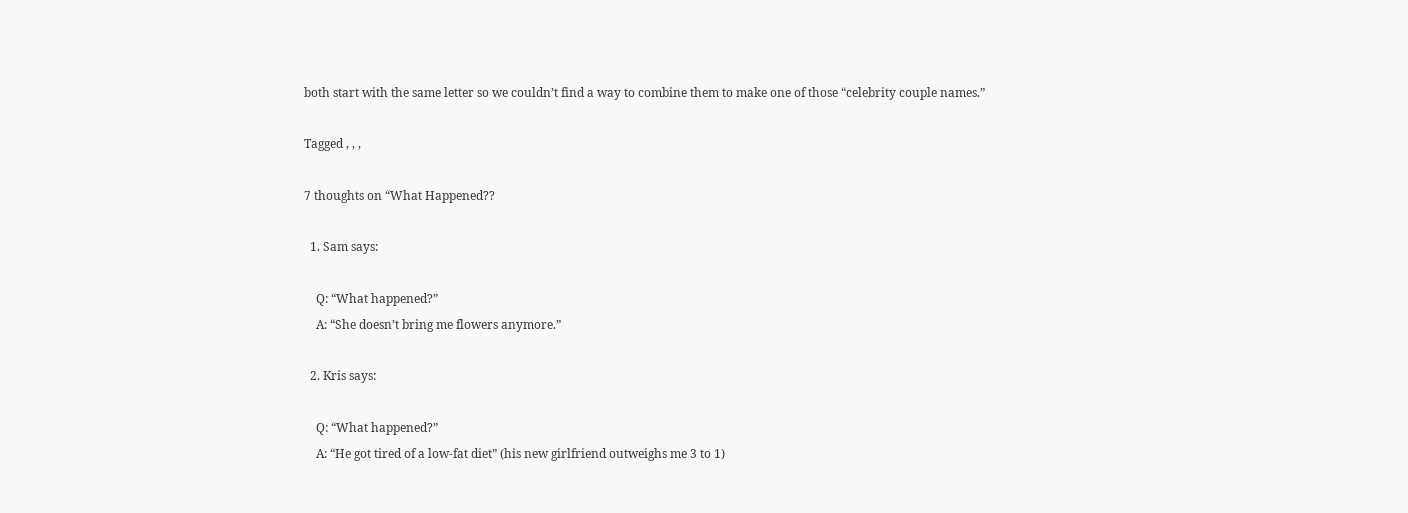both start with the same letter so we couldn’t find a way to combine them to make one of those “celebrity couple names.”

Tagged , , ,

7 thoughts on “What Happened??

  1. Sam says:

    Q: “What happened?”
    A: “She doesn’t bring me flowers anymore.”

  2. Kris says:

    Q: “What happened?”
    A: “He got tired of a low-fat diet” (his new girlfriend outweighs me 3 to 1)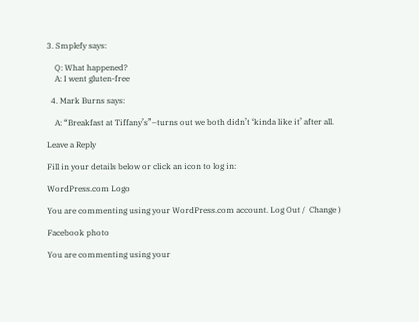3. Smplefy says:

    Q: What happened?
    A: I went gluten-free

  4. Mark Burns says:

    A: “Breakfast at Tiffany’s”–turns out we both didn’t ‘kinda like it’ after all.

Leave a Reply

Fill in your details below or click an icon to log in:

WordPress.com Logo

You are commenting using your WordPress.com account. Log Out /  Change )

Facebook photo

You are commenting using your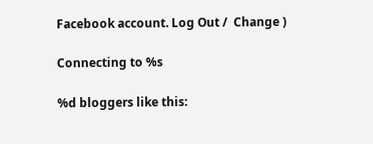Facebook account. Log Out /  Change )

Connecting to %s

%d bloggers like this: